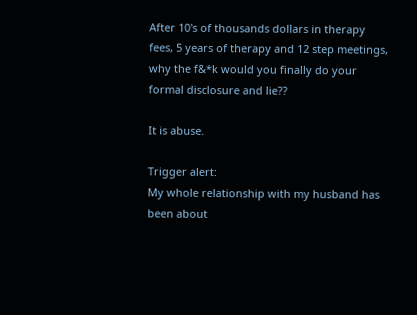After 10's of thousands dollars in therapy fees, 5 years of therapy and 12 step meetings, why the f&*k would you finally do your formal disclosure and lie??

It is abuse.

Trigger alert:
My whole relationship with my husband has been about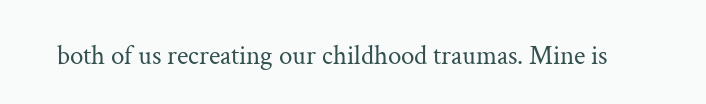both of us recreating our childhood traumas. Mine is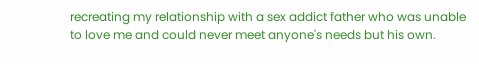recreating my relationship with a sex addict father who was unable to love me and could never meet anyone's needs but his own.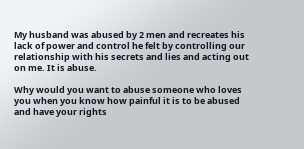My husband was abused by 2 men and recreates his lack of power and control he felt by controlling our relationship with his secrets and lies and acting out on me. It is abuse.

Why would you want to abuse someone who loves you when you know how painful it is to be abused and have your rights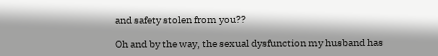and safety stolen from you??

Oh and by the way, the sexual dysfunction my husband has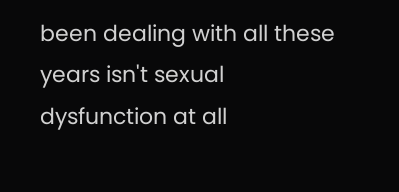been dealing with all these years isn't sexual dysfunction at all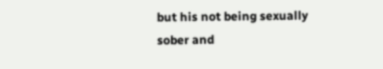but his not being sexually sober and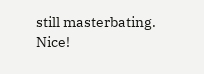still masterbating. Nice!